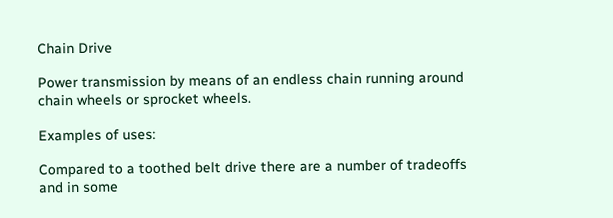Chain Drive

Power transmission by means of an endless chain running around chain wheels or sprocket wheels.

Examples of uses:

Compared to a toothed belt drive there are a number of tradeoffs and in some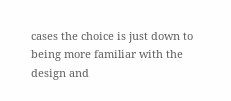cases the choice is just down to being more familiar with the design and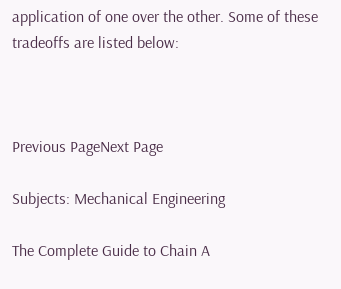application of one over the other. Some of these tradeoffs are listed below:



Previous PageNext Page

Subjects: Mechanical Engineering

The Complete Guide to Chain A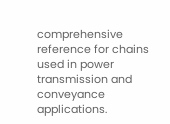comprehensive reference for chains used in power transmission and conveyance applications.